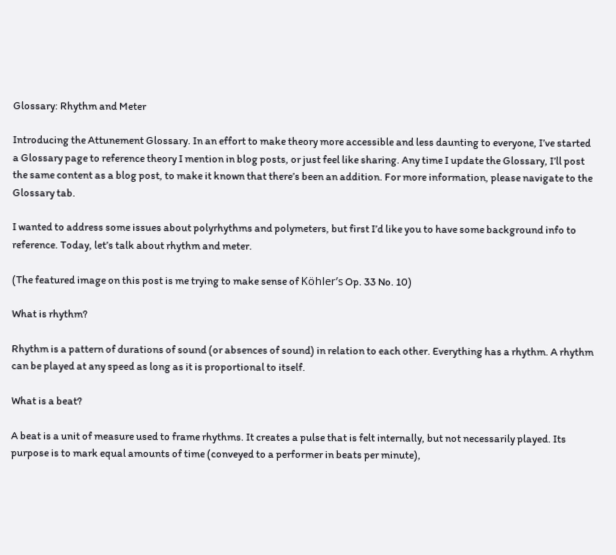Glossary: Rhythm and Meter

Introducing the Attunement Glossary. In an effort to make theory more accessible and less daunting to everyone, I’ve started a Glossary page to reference theory I mention in blog posts, or just feel like sharing. Any time I update the Glossary, I’ll post the same content as a blog post, to make it known that there’s been an addition. For more information, please navigate to the Glossary tab.

I wanted to address some issues about polyrhythms and polymeters, but first I’d like you to have some background info to reference. Today, let’s talk about rhythm and meter.

(The featured image on this post is me trying to make sense of Köhler’s Op. 33 No. 10)

What is rhythm?

Rhythm is a pattern of durations of sound (or absences of sound) in relation to each other. Everything has a rhythm. A rhythm can be played at any speed as long as it is proportional to itself.

What is a beat?

A beat is a unit of measure used to frame rhythms. It creates a pulse that is felt internally, but not necessarily played. Its purpose is to mark equal amounts of time (conveyed to a performer in beats per minute),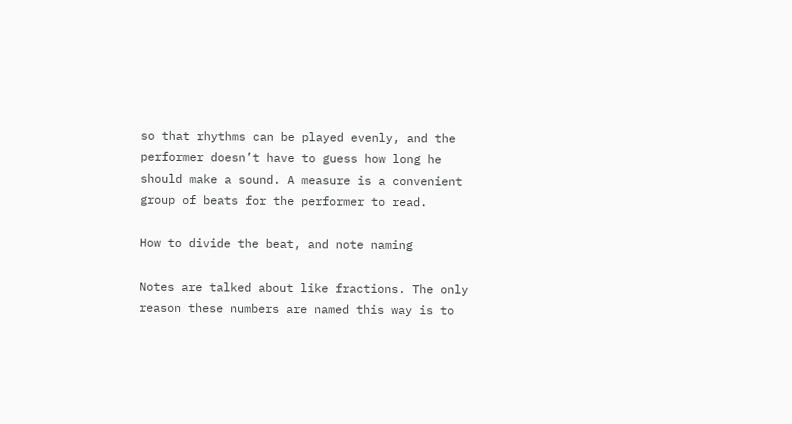so that rhythms can be played evenly, and the performer doesn’t have to guess how long he should make a sound. A measure is a convenient group of beats for the performer to read.

How to divide the beat, and note naming

Notes are talked about like fractions. The only reason these numbers are named this way is to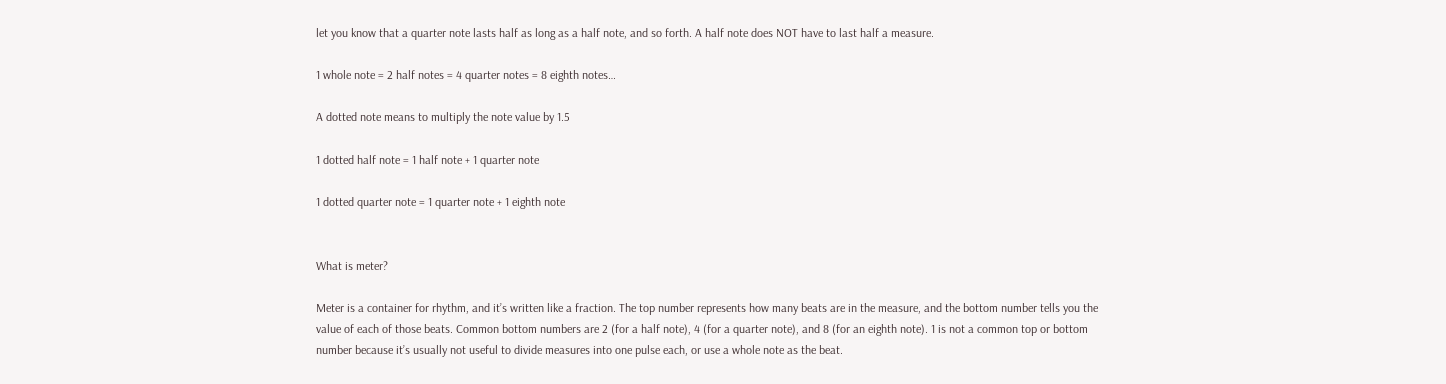let you know that a quarter note lasts half as long as a half note, and so forth. A half note does NOT have to last half a measure.

1 whole note = 2 half notes = 4 quarter notes = 8 eighth notes…

A dotted note means to multiply the note value by 1.5

1 dotted half note = 1 half note + 1 quarter note

1 dotted quarter note = 1 quarter note + 1 eighth note


What is meter?

Meter is a container for rhythm, and it’s written like a fraction. The top number represents how many beats are in the measure, and the bottom number tells you the value of each of those beats. Common bottom numbers are 2 (for a half note), 4 (for a quarter note), and 8 (for an eighth note). 1 is not a common top or bottom number because it’s usually not useful to divide measures into one pulse each, or use a whole note as the beat.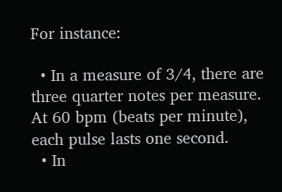For instance:

  • In a measure of 3/4, there are three quarter notes per measure. At 60 bpm (beats per minute), each pulse lasts one second.
  • In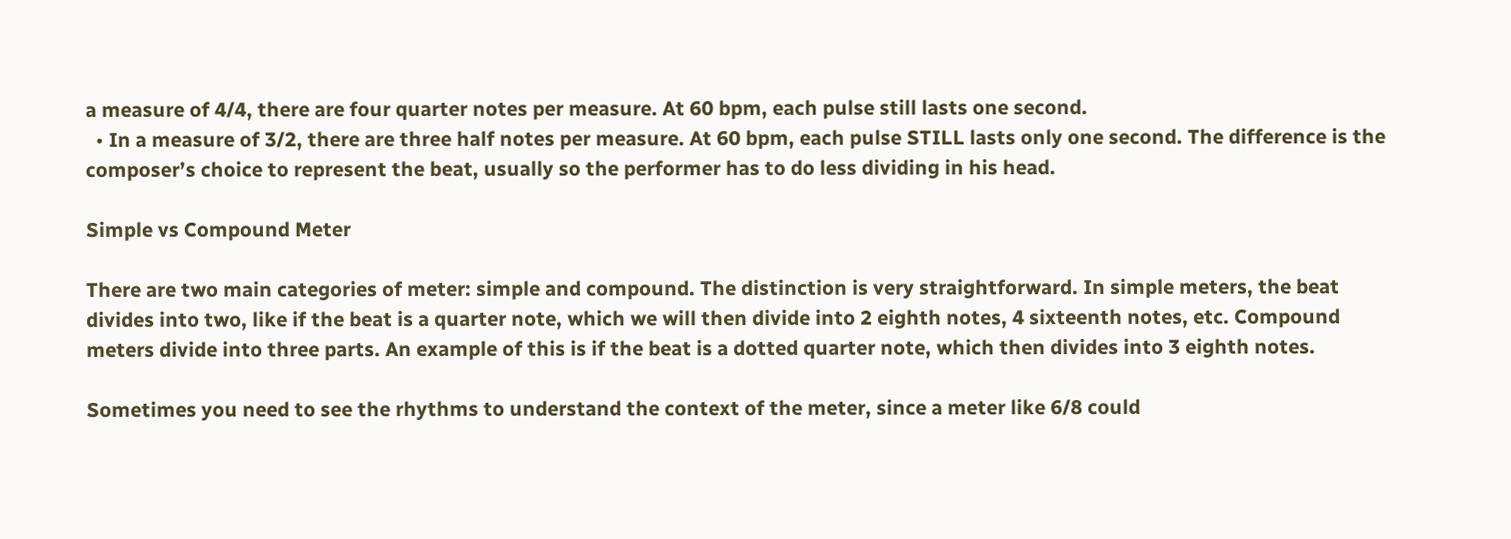a measure of 4/4, there are four quarter notes per measure. At 60 bpm, each pulse still lasts one second.
  • In a measure of 3/2, there are three half notes per measure. At 60 bpm, each pulse STILL lasts only one second. The difference is the composer’s choice to represent the beat, usually so the performer has to do less dividing in his head.

Simple vs Compound Meter

There are two main categories of meter: simple and compound. The distinction is very straightforward. In simple meters, the beat divides into two, like if the beat is a quarter note, which we will then divide into 2 eighth notes, 4 sixteenth notes, etc. Compound meters divide into three parts. An example of this is if the beat is a dotted quarter note, which then divides into 3 eighth notes.

Sometimes you need to see the rhythms to understand the context of the meter, since a meter like 6/8 could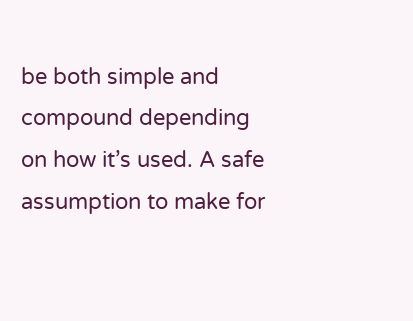be both simple and compound depending on how it’s used. A safe assumption to make for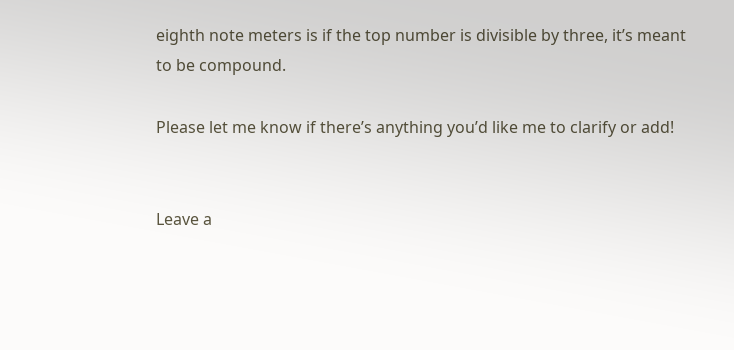eighth note meters is if the top number is divisible by three, it’s meant to be compound.

Please let me know if there’s anything you’d like me to clarify or add!


Leave a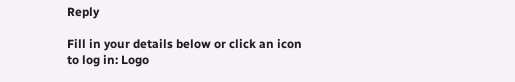Reply

Fill in your details below or click an icon to log in: Logo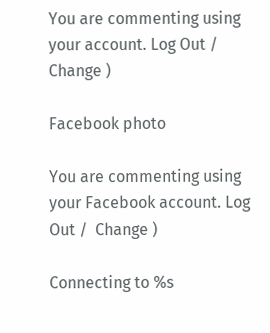You are commenting using your account. Log Out /  Change )

Facebook photo

You are commenting using your Facebook account. Log Out /  Change )

Connecting to %s